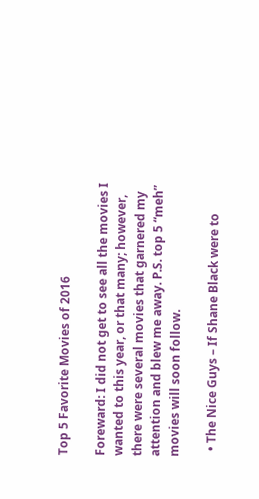Top 5 Favorite Movies of 2016

Foreward: I did not get to see all the movies I wanted to this year, or that many; however, there were several movies that garnered my attention and blew me away. P.S. top 5 “meh” movies will soon follow.

  • The Nice Guys – If Shane Black were to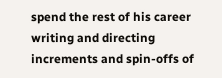spend the rest of his career writing and directing increments and spin-offs of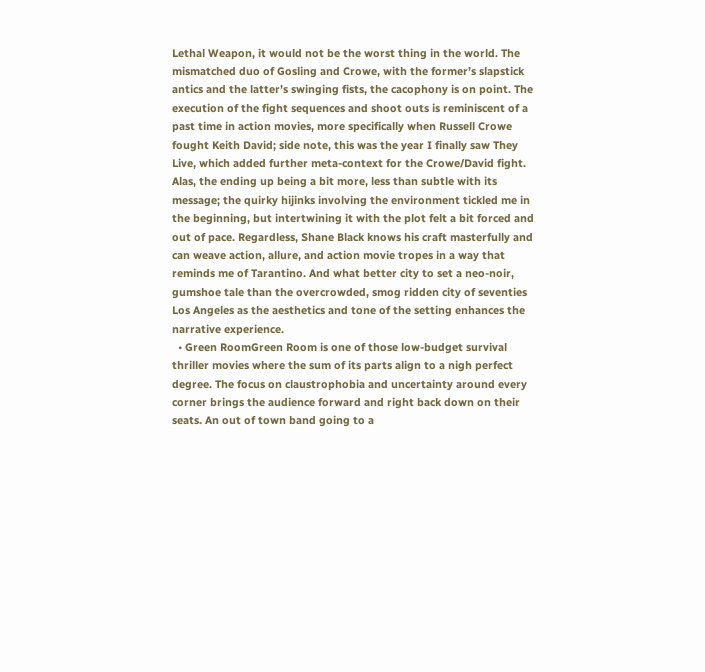Lethal Weapon, it would not be the worst thing in the world. The mismatched duo of Gosling and Crowe, with the former’s slapstick antics and the latter’s swinging fists, the cacophony is on point. The execution of the fight sequences and shoot outs is reminiscent of a past time in action movies, more specifically when Russell Crowe fought Keith David; side note, this was the year I finally saw They Live, which added further meta-context for the Crowe/David fight. Alas, the ending up being a bit more, less than subtle with its message; the quirky hijinks involving the environment tickled me in the beginning, but intertwining it with the plot felt a bit forced and out of pace. Regardless, Shane Black knows his craft masterfully and can weave action, allure, and action movie tropes in a way that reminds me of Tarantino. And what better city to set a neo-noir, gumshoe tale than the overcrowded, smog ridden city of seventies Los Angeles as the aesthetics and tone of the setting enhances the narrative experience.
  • Green RoomGreen Room is one of those low-budget survival thriller movies where the sum of its parts align to a nigh perfect degree. The focus on claustrophobia and uncertainty around every corner brings the audience forward and right back down on their seats. An out of town band going to a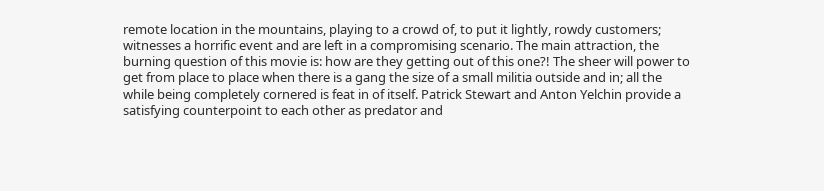remote location in the mountains, playing to a crowd of, to put it lightly, rowdy customers; witnesses a horrific event and are left in a compromising scenario. The main attraction, the burning question of this movie is: how are they getting out of this one?! The sheer will power to get from place to place when there is a gang the size of a small militia outside and in; all the while being completely cornered is feat in of itself. Patrick Stewart and Anton Yelchin provide a satisfying counterpoint to each other as predator and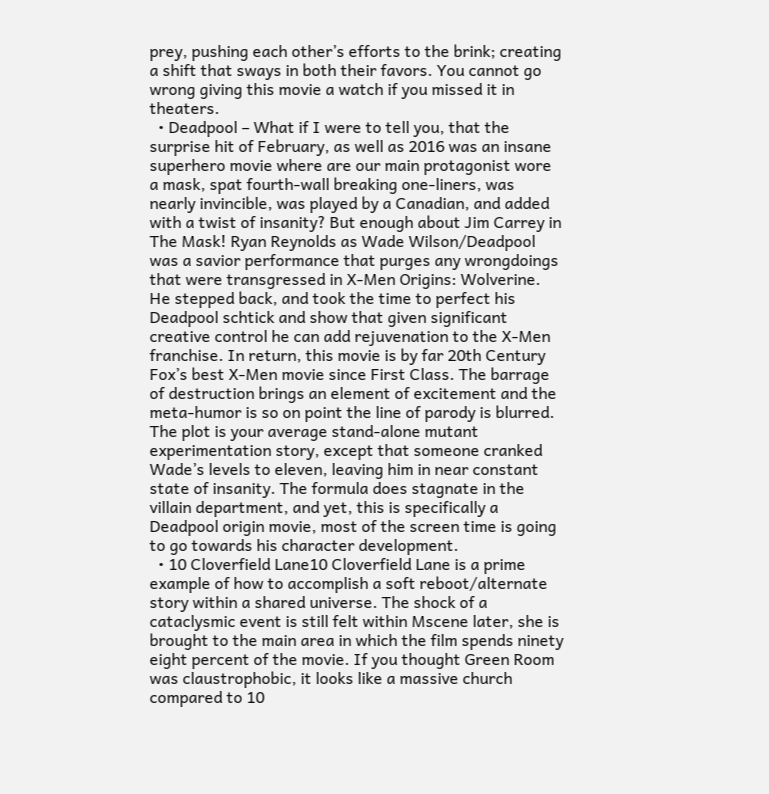prey, pushing each other’s efforts to the brink; creating a shift that sways in both their favors. You cannot go wrong giving this movie a watch if you missed it in theaters.
  • Deadpool – What if I were to tell you, that the surprise hit of February, as well as 2016 was an insane superhero movie where are our main protagonist wore a mask, spat fourth-wall breaking one-liners, was nearly invincible, was played by a Canadian, and added with a twist of insanity? But enough about Jim Carrey in The Mask! Ryan Reynolds as Wade Wilson/Deadpool was a savior performance that purges any wrongdoings that were transgressed in X-Men Origins: Wolverine. He stepped back, and took the time to perfect his Deadpool schtick and show that given significant creative control he can add rejuvenation to the X-Men franchise. In return, this movie is by far 20th Century Fox’s best X-Men movie since First Class. The barrage of destruction brings an element of excitement and the meta-humor is so on point the line of parody is blurred. The plot is your average stand-alone mutant experimentation story, except that someone cranked Wade’s levels to eleven, leaving him in near constant state of insanity. The formula does stagnate in the villain department, and yet, this is specifically a Deadpool origin movie, most of the screen time is going to go towards his character development.
  • 10 Cloverfield Lane10 Cloverfield Lane is a prime example of how to accomplish a soft reboot/alternate story within a shared universe. The shock of a cataclysmic event is still felt within Mscene later, she is brought to the main area in which the film spends ninety eight percent of the movie. If you thought Green Room was claustrophobic, it looks like a massive church compared to 10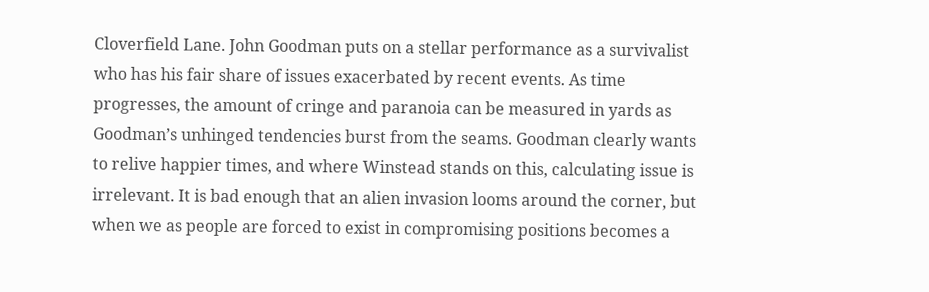Cloverfield Lane. John Goodman puts on a stellar performance as a survivalist who has his fair share of issues exacerbated by recent events. As time progresses, the amount of cringe and paranoia can be measured in yards as Goodman’s unhinged tendencies burst from the seams. Goodman clearly wants to relive happier times, and where Winstead stands on this, calculating issue is irrelevant. It is bad enough that an alien invasion looms around the corner, but when we as people are forced to exist in compromising positions becomes a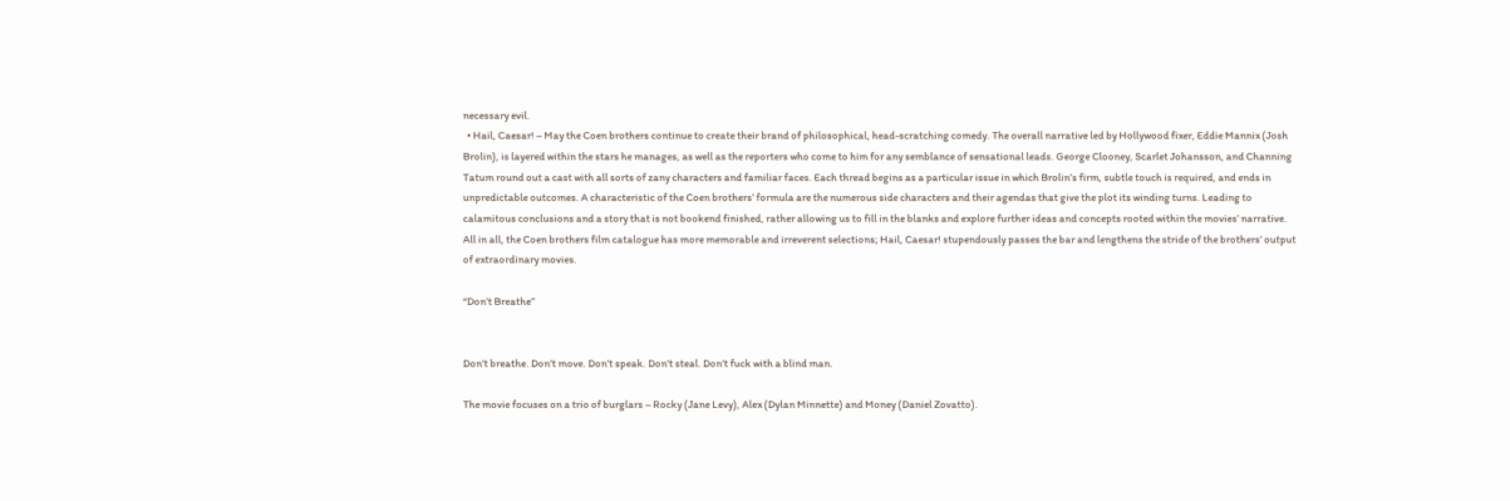necessary evil.
  • Hail, Caesar! – May the Coen brothers continue to create their brand of philosophical, head-scratching comedy. The overall narrative led by Hollywood fixer, Eddie Mannix (Josh Brolin), is layered within the stars he manages, as well as the reporters who come to him for any semblance of sensational leads. George Clooney, Scarlet Johansson, and Channing Tatum round out a cast with all sorts of zany characters and familiar faces. Each thread begins as a particular issue in which Brolin’s firm, subtle touch is required, and ends in unpredictable outcomes. A characteristic of the Coen brothers’ formula are the numerous side characters and their agendas that give the plot its winding turns. Leading to calamitous conclusions and a story that is not bookend finished, rather allowing us to fill in the blanks and explore further ideas and concepts rooted within the movies’ narrative. All in all, the Coen brothers film catalogue has more memorable and irreverent selections; Hail, Caesar! stupendously passes the bar and lengthens the stride of the brothers’ output of extraordinary movies.

“Don’t Breathe”


Don’t breathe. Don’t move. Don’t speak. Don’t steal. Don’t fuck with a blind man.

The movie focuses on a trio of burglars – Rocky (Jane Levy), Alex (Dylan Minnette) and Money (Daniel Zovatto).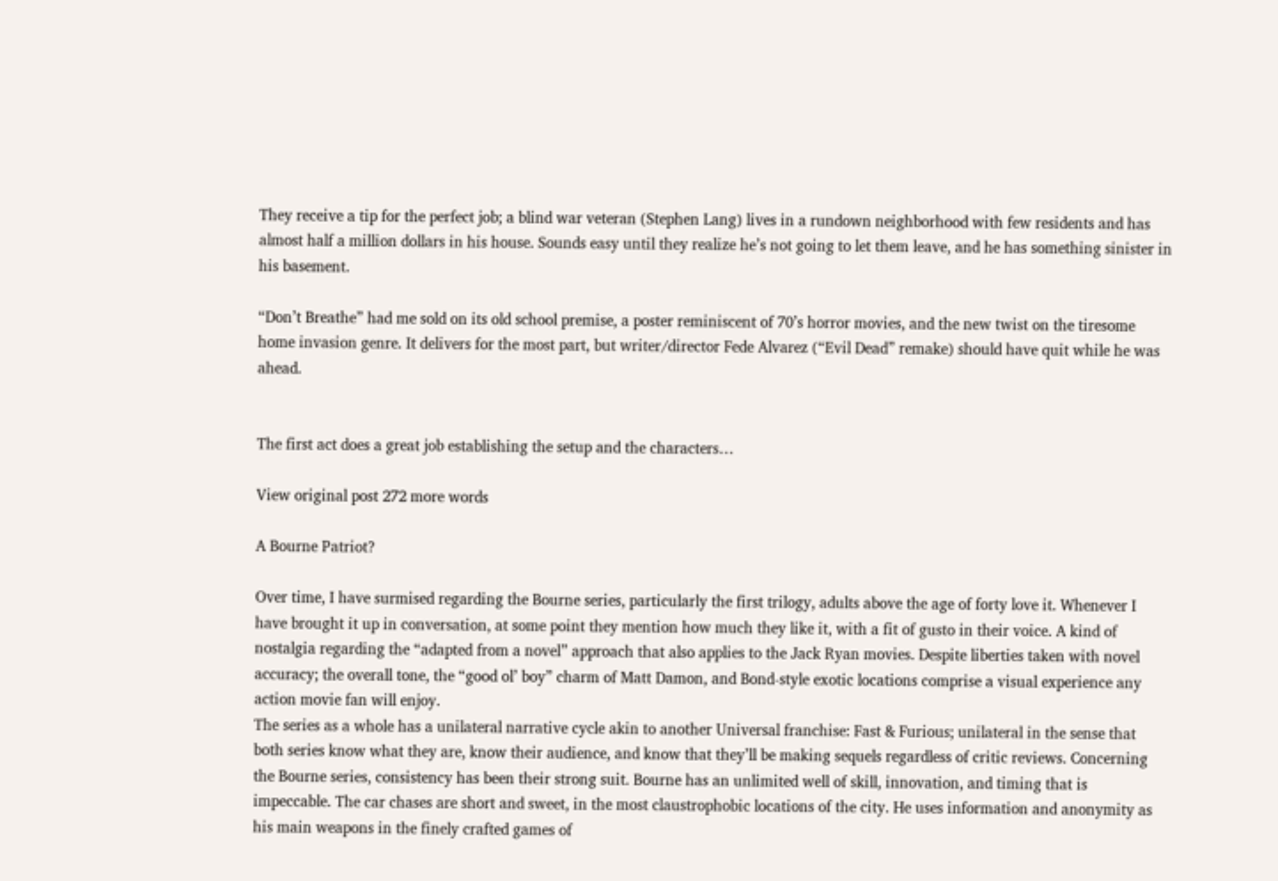They receive a tip for the perfect job; a blind war veteran (Stephen Lang) lives in a rundown neighborhood with few residents and has almost half a million dollars in his house. Sounds easy until they realize he’s not going to let them leave, and he has something sinister in his basement.

“Don’t Breathe” had me sold on its old school premise, a poster reminiscent of 70’s horror movies, and the new twist on the tiresome home invasion genre. It delivers for the most part, but writer/director Fede Alvarez (“Evil Dead” remake) should have quit while he was ahead.


The first act does a great job establishing the setup and the characters…

View original post 272 more words

A Bourne Patriot?

Over time, I have surmised regarding the Bourne series, particularly the first trilogy, adults above the age of forty love it. Whenever I have brought it up in conversation, at some point they mention how much they like it, with a fit of gusto in their voice. A kind of nostalgia regarding the “adapted from a novel” approach that also applies to the Jack Ryan movies. Despite liberties taken with novel accuracy; the overall tone, the “good ol’ boy” charm of Matt Damon, and Bond-style exotic locations comprise a visual experience any action movie fan will enjoy.
The series as a whole has a unilateral narrative cycle akin to another Universal franchise: Fast & Furious; unilateral in the sense that both series know what they are, know their audience, and know that they’ll be making sequels regardless of critic reviews. Concerning the Bourne series, consistency has been their strong suit. Bourne has an unlimited well of skill, innovation, and timing that is impeccable. The car chases are short and sweet, in the most claustrophobic locations of the city. He uses information and anonymity as his main weapons in the finely crafted games of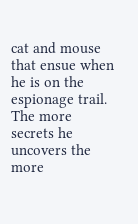cat and mouse that ensue when he is on the espionage trail. The more secrets he uncovers the more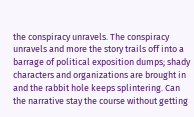the conspiracy unravels. The conspiracy unravels and more the story trails off into a barrage of political exposition dumps; shady characters and organizations are brought in and the rabbit hole keeps splintering. Can the narrative stay the course without getting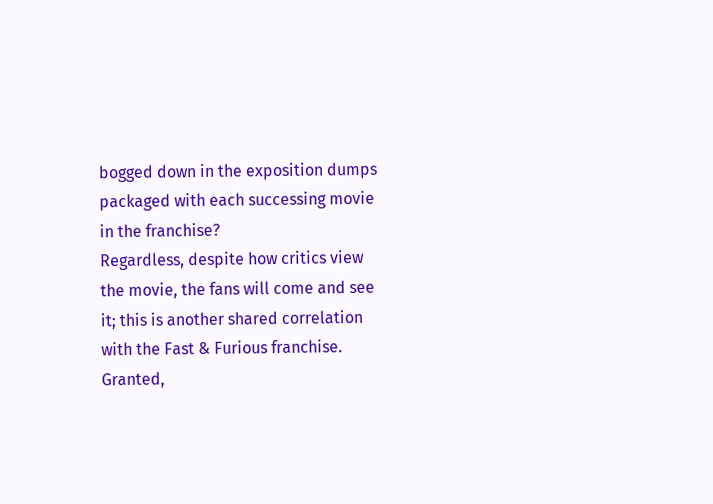bogged down in the exposition dumps packaged with each successing movie in the franchise?
Regardless, despite how critics view the movie, the fans will come and see it; this is another shared correlation with the Fast & Furious franchise. Granted,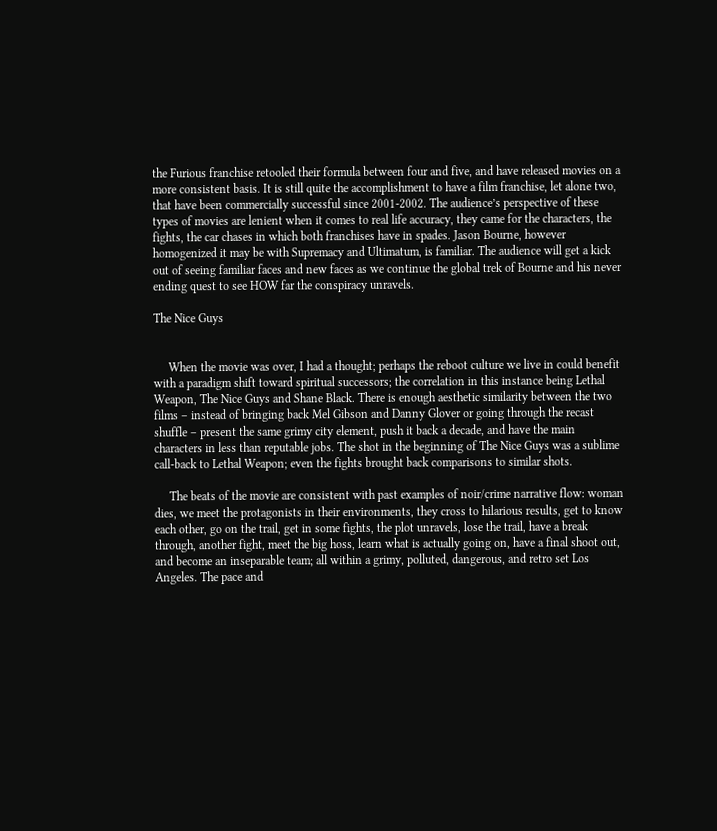the Furious franchise retooled their formula between four and five, and have released movies on a more consistent basis. It is still quite the accomplishment to have a film franchise, let alone two, that have been commercially successful since 2001-2002. The audience’s perspective of these types of movies are lenient when it comes to real life accuracy, they came for the characters, the fights, the car chases in which both franchises have in spades. Jason Bourne, however homogenized it may be with Supremacy and Ultimatum, is familiar. The audience will get a kick out of seeing familiar faces and new faces as we continue the global trek of Bourne and his never ending quest to see HOW far the conspiracy unravels.

The Nice Guys


     When the movie was over, I had a thought; perhaps the reboot culture we live in could benefit with a paradigm shift toward spiritual successors; the correlation in this instance being Lethal Weapon, The Nice Guys and Shane Black. There is enough aesthetic similarity between the two films – instead of bringing back Mel Gibson and Danny Glover or going through the recast shuffle – present the same grimy city element, push it back a decade, and have the main characters in less than reputable jobs. The shot in the beginning of The Nice Guys was a sublime call-back to Lethal Weapon; even the fights brought back comparisons to similar shots.

     The beats of the movie are consistent with past examples of noir/crime narrative flow: woman dies, we meet the protagonists in their environments, they cross to hilarious results, get to know each other, go on the trail, get in some fights, the plot unravels, lose the trail, have a break through, another fight, meet the big hoss, learn what is actually going on, have a final shoot out, and become an inseparable team; all within a grimy, polluted, dangerous, and retro set Los Angeles. The pace and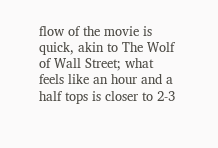flow of the movie is quick, akin to The Wolf of Wall Street; what feels like an hour and a half tops is closer to 2-3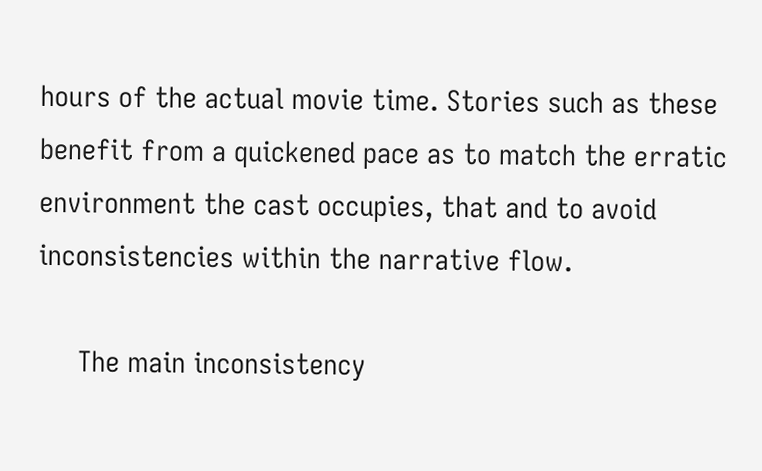hours of the actual movie time. Stories such as these benefit from a quickened pace as to match the erratic environment the cast occupies, that and to avoid inconsistencies within the narrative flow.

     The main inconsistency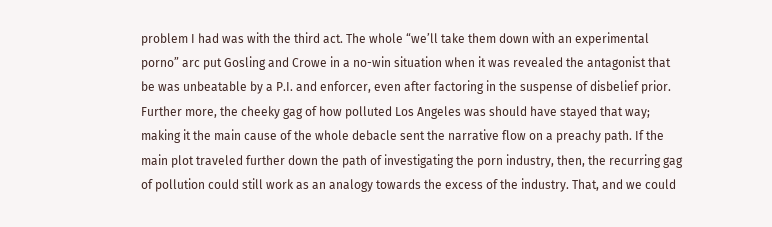problem I had was with the third act. The whole “we’ll take them down with an experimental porno” arc put Gosling and Crowe in a no-win situation when it was revealed the antagonist that be was unbeatable by a P.I. and enforcer, even after factoring in the suspense of disbelief prior. Further more, the cheeky gag of how polluted Los Angeles was should have stayed that way; making it the main cause of the whole debacle sent the narrative flow on a preachy path. If the main plot traveled further down the path of investigating the porn industry, then, the recurring gag of pollution could still work as an analogy towards the excess of the industry. That, and we could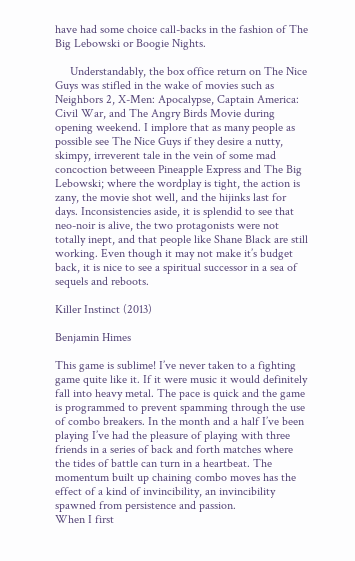have had some choice call-backs in the fashion of The Big Lebowski or Boogie Nights.

     Understandably, the box office return on The Nice Guys was stifled in the wake of movies such as Neighbors 2, X-Men: Apocalypse, Captain America: Civil War, and The Angry Birds Movie during opening weekend. I implore that as many people as possible see The Nice Guys if they desire a nutty, skimpy, irreverent tale in the vein of some mad concoction betweeen Pineapple Express and The Big Lebowski; where the wordplay is tight, the action is zany, the movie shot well, and the hijinks last for days. Inconsistencies aside, it is splendid to see that neo-noir is alive, the two protagonists were not totally inept, and that people like Shane Black are still working. Even though it may not make it’s budget back, it is nice to see a spiritual successor in a sea of sequels and reboots.

Killer Instinct (2013)

Benjamin Himes

This game is sublime! I’ve never taken to a fighting game quite like it. If it were music it would definitely fall into heavy metal. The pace is quick and the game is programmed to prevent spamming through the use of combo breakers. In the month and a half I’ve been playing I’ve had the pleasure of playing with three friends in a series of back and forth matches where the tides of battle can turn in a heartbeat. The momentum built up chaining combo moves has the effect of a kind of invincibility, an invincibility spawned from persistence and passion.
When I first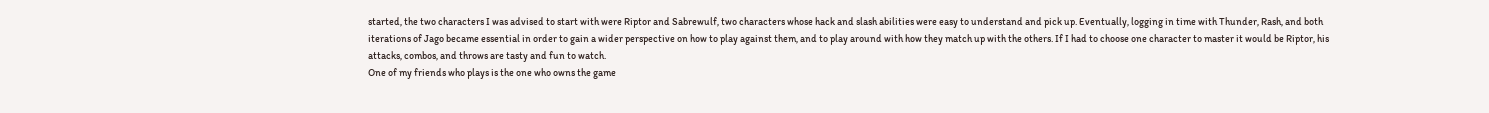started, the two characters I was advised to start with were Riptor and Sabrewulf, two characters whose hack and slash abilities were easy to understand and pick up. Eventually, logging in time with Thunder, Rash, and both iterations of Jago became essential in order to gain a wider perspective on how to play against them, and to play around with how they match up with the others. If I had to choose one character to master it would be Riptor, his attacks, combos, and throws are tasty and fun to watch.
One of my friends who plays is the one who owns the game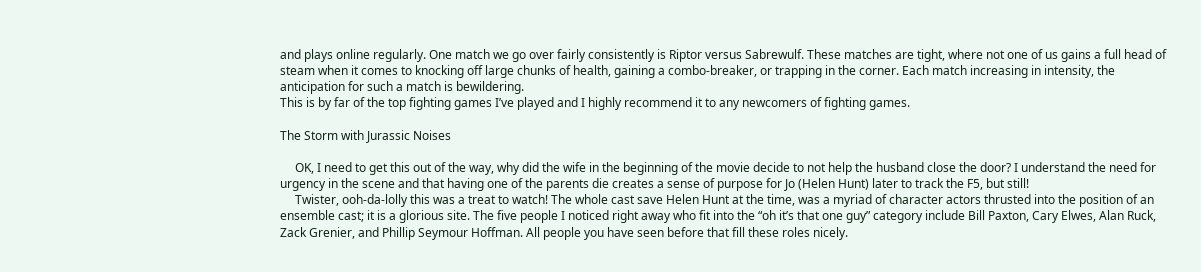and plays online regularly. One match we go over fairly consistently is Riptor versus Sabrewulf. These matches are tight, where not one of us gains a full head of steam when it comes to knocking off large chunks of health, gaining a combo-breaker, or trapping in the corner. Each match increasing in intensity, the anticipation for such a match is bewildering.
This is by far of the top fighting games I’ve played and I highly recommend it to any newcomers of fighting games.

The Storm with Jurassic Noises

     OK, I need to get this out of the way, why did the wife in the beginning of the movie decide to not help the husband close the door? I understand the need for urgency in the scene and that having one of the parents die creates a sense of purpose for Jo (Helen Hunt) later to track the F5, but still!
     Twister, ooh-da-lolly this was a treat to watch! The whole cast save Helen Hunt at the time, was a myriad of character actors thrusted into the position of an ensemble cast; it is a glorious site. The five people I noticed right away who fit into the “oh it’s that one guy” category include Bill Paxton, Cary Elwes, Alan Ruck, Zack Grenier, and Phillip Seymour Hoffman. All people you have seen before that fill these roles nicely.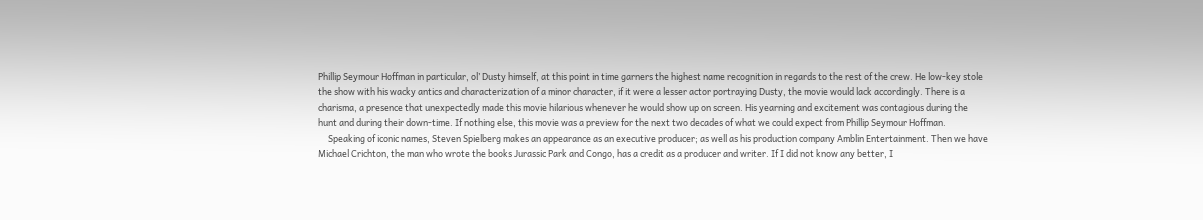Phillip Seymour Hoffman in particular, ol’ Dusty himself, at this point in time garners the highest name recognition in regards to the rest of the crew. He low-key stole the show with his wacky antics and characterization of a minor character, if it were a lesser actor portraying Dusty, the movie would lack accordingly. There is a charisma, a presence that unexpectedly made this movie hilarious whenever he would show up on screen. His yearning and excitement was contagious during the hunt and during their down-time. If nothing else, this movie was a preview for the next two decades of what we could expect from Phillip Seymour Hoffman.
     Speaking of iconic names, Steven Spielberg makes an appearance as an executive producer; as well as his production company Amblin Entertainment. Then we have Michael Crichton, the man who wrote the books Jurassic Park and Congo, has a credit as a producer and writer. If I did not know any better, I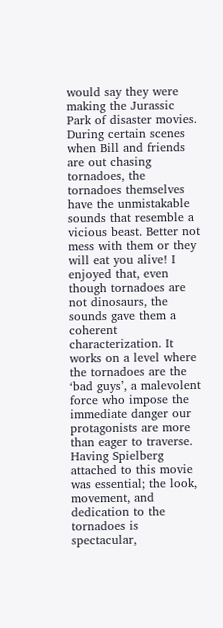would say they were making the Jurassic Park of disaster movies. During certain scenes when Bill and friends are out chasing tornadoes, the tornadoes themselves have the unmistakable sounds that resemble a vicious beast. Better not mess with them or they will eat you alive! I enjoyed that, even though tornadoes are not dinosaurs, the sounds gave them a coherent characterization. It works on a level where the tornadoes are the ‘bad guys’, a malevolent force who impose the immediate danger our protagonists are more than eager to traverse. Having Spielberg attached to this movie was essential; the look, movement, and dedication to the tornadoes is spectacular,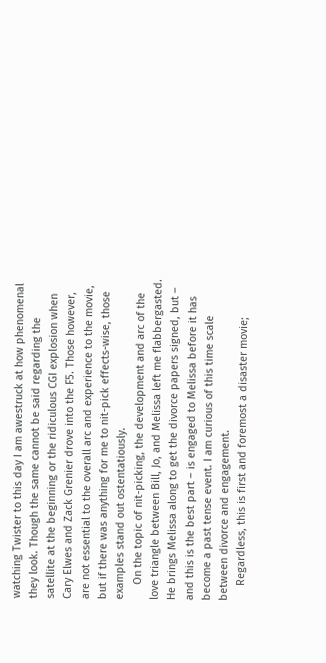watching Twister to this day I am awestruck at how phenomenal they look. Though the same cannot be said regarding the satellite at the beginning or the ridiculous CGI explosion when Cary Elwes and Zack Grenier drove into the F5. Those however, are not essential to the overall arc and experience to the movie, but if there was anything for me to nit-pick effects-wise, those examples stand out ostentatiously.
     On the topic of nit-picking, the development and arc of the love triangle between Bill, Jo, and Melissa left me flabbergasted. He brings Melissa along to get the divorce papers signed, but – and this is the best part – is engaged to Melissa before it has become a past tense event. I am curious of this time scale between divorce and engagement.
     Regardless, this is first and foremost a disaster movie;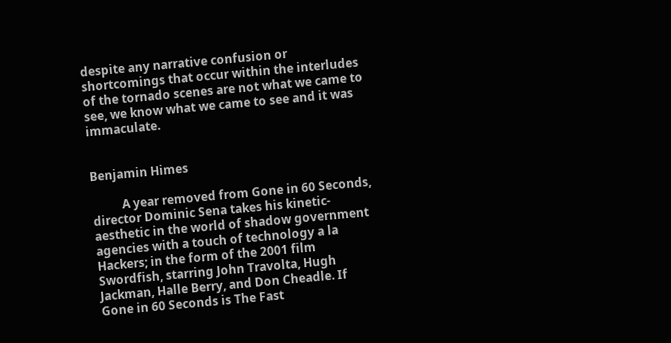despite any narrative confusion or shortcomings that occur within the interludes of the tornado scenes are not what we came to see, we know what we came to see and it was immaculate.


Benjamin Himes

          A year removed from Gone in 60 Seconds, director Dominic Sena takes his kinetic-aesthetic in the world of shadow government agencies with a touch of technology a la Hackers; in the form of the 2001 film Swordfish, starring John Travolta, Hugh Jackman, Halle Berry, and Don Cheadle. If Gone in 60 Seconds is The Fast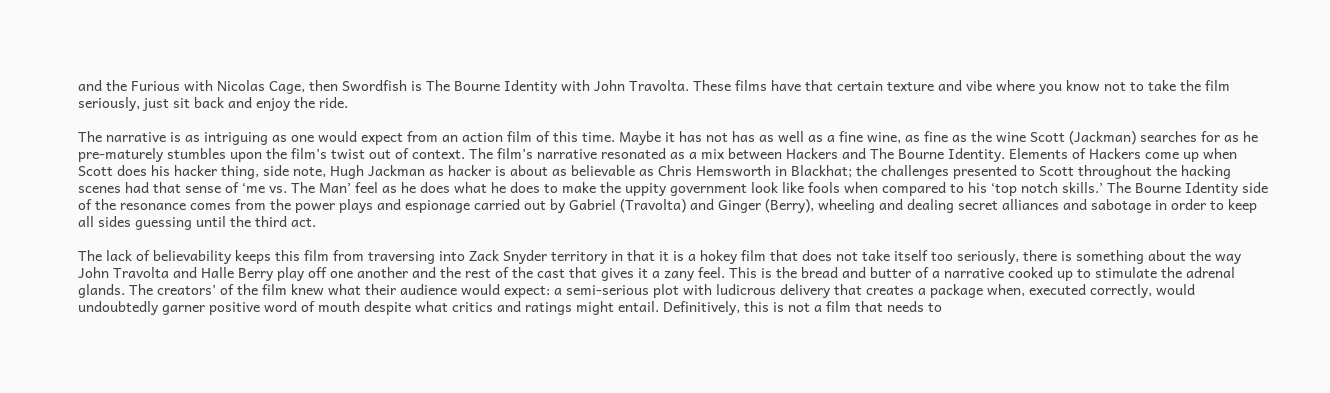and the Furious with Nicolas Cage, then Swordfish is The Bourne Identity with John Travolta. These films have that certain texture and vibe where you know not to take the film seriously, just sit back and enjoy the ride.

The narrative is as intriguing as one would expect from an action film of this time. Maybe it has not has as well as a fine wine, as fine as the wine Scott (Jackman) searches for as he pre-maturely stumbles upon the film’s twist out of context. The film’s narrative resonated as a mix between Hackers and The Bourne Identity. Elements of Hackers come up when Scott does his hacker thing, side note, Hugh Jackman as hacker is about as believable as Chris Hemsworth in Blackhat; the challenges presented to Scott throughout the hacking scenes had that sense of ‘me vs. The Man’ feel as he does what he does to make the uppity government look like fools when compared to his ‘top notch skills.’ The Bourne Identity side of the resonance comes from the power plays and espionage carried out by Gabriel (Travolta) and Ginger (Berry), wheeling and dealing secret alliances and sabotage in order to keep all sides guessing until the third act.

The lack of believability keeps this film from traversing into Zack Snyder territory in that it is a hokey film that does not take itself too seriously, there is something about the way John Travolta and Halle Berry play off one another and the rest of the cast that gives it a zany feel. This is the bread and butter of a narrative cooked up to stimulate the adrenal glands. The creators’ of the film knew what their audience would expect: a semi-serious plot with ludicrous delivery that creates a package when, executed correctly, would undoubtedly garner positive word of mouth despite what critics and ratings might entail. Definitively, this is not a film that needs to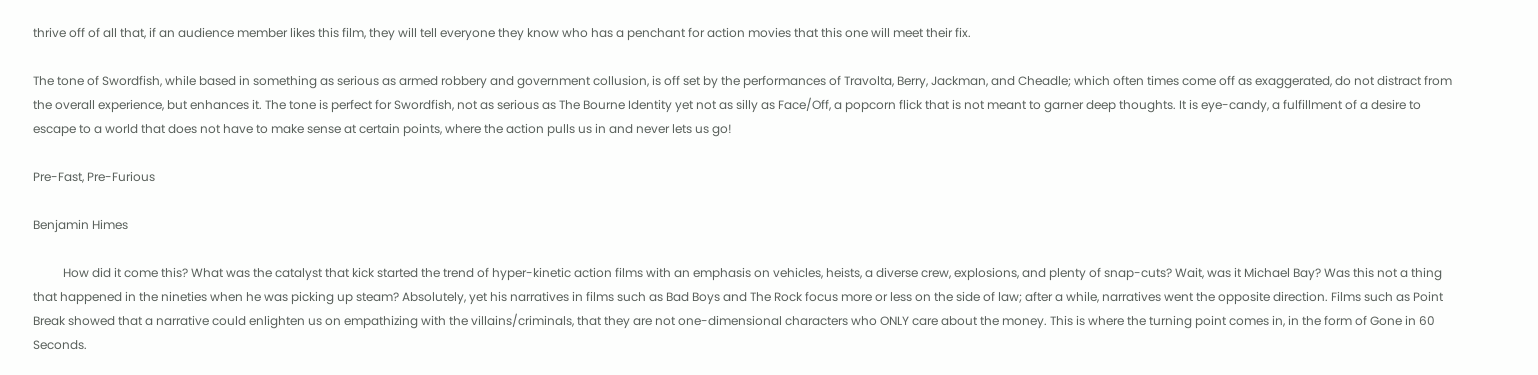thrive off of all that, if an audience member likes this film, they will tell everyone they know who has a penchant for action movies that this one will meet their fix.

The tone of Swordfish, while based in something as serious as armed robbery and government collusion, is off set by the performances of Travolta, Berry, Jackman, and Cheadle; which often times come off as exaggerated, do not distract from the overall experience, but enhances it. The tone is perfect for Swordfish, not as serious as The Bourne Identity yet not as silly as Face/Off, a popcorn flick that is not meant to garner deep thoughts. It is eye-candy, a fulfillment of a desire to escape to a world that does not have to make sense at certain points, where the action pulls us in and never lets us go!

Pre-Fast, Pre-Furious

Benjamin Himes

          How did it come this? What was the catalyst that kick started the trend of hyper-kinetic action films with an emphasis on vehicles, heists, a diverse crew, explosions, and plenty of snap-cuts? Wait, was it Michael Bay? Was this not a thing that happened in the nineties when he was picking up steam? Absolutely, yet his narratives in films such as Bad Boys and The Rock focus more or less on the side of law; after a while, narratives went the opposite direction. Films such as Point Break showed that a narrative could enlighten us on empathizing with the villains/criminals, that they are not one-dimensional characters who ONLY care about the money. This is where the turning point comes in, in the form of Gone in 60 Seconds.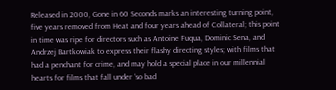Released in 2000, Gone in 60 Seconds marks an interesting turning point, five years removed from Heat and four years ahead of Collateral; this point in time was ripe for directors such as Antoine Fuqua, Dominic Sena, and Andrzej Bartkowiak to express their flashy directing styles; with films that had a penchant for crime, and may hold a special place in our millennial hearts for films that fall under ‘so bad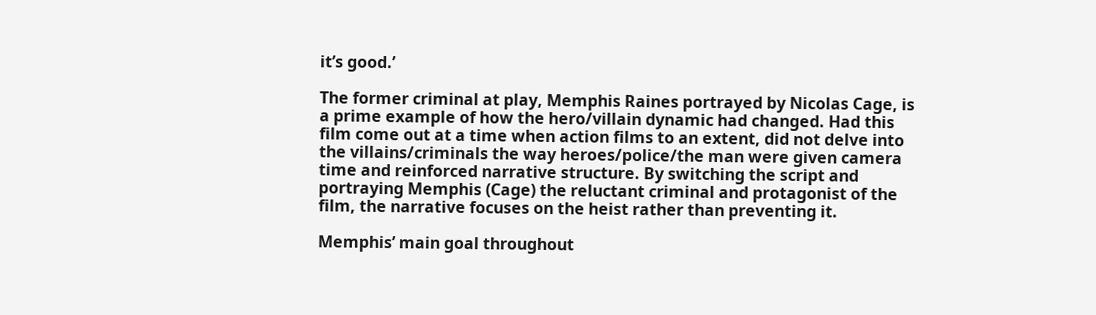it’s good.’

The former criminal at play, Memphis Raines portrayed by Nicolas Cage, is a prime example of how the hero/villain dynamic had changed. Had this film come out at a time when action films to an extent, did not delve into the villains/criminals the way heroes/police/the man were given camera time and reinforced narrative structure. By switching the script and portraying Memphis (Cage) the reluctant criminal and protagonist of the film, the narrative focuses on the heist rather than preventing it.

Memphis’ main goal throughout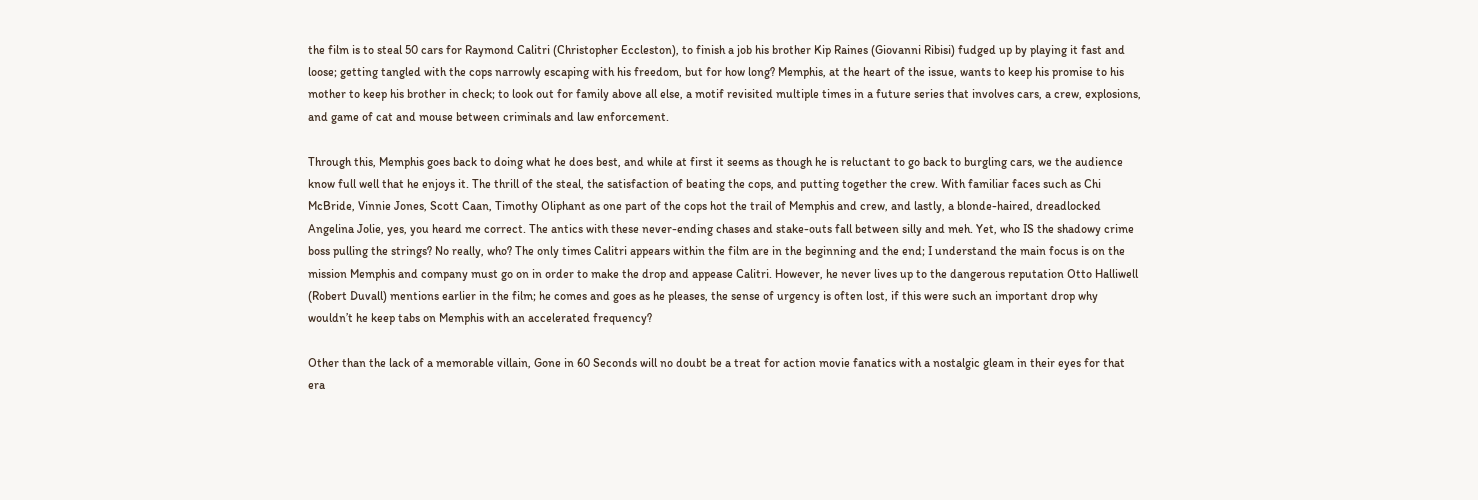the film is to steal 50 cars for Raymond Calitri (Christopher Eccleston), to finish a job his brother Kip Raines (Giovanni Ribisi) fudged up by playing it fast and loose; getting tangled with the cops narrowly escaping with his freedom, but for how long? Memphis, at the heart of the issue, wants to keep his promise to his mother to keep his brother in check; to look out for family above all else, a motif revisited multiple times in a future series that involves cars, a crew, explosions, and game of cat and mouse between criminals and law enforcement.

Through this, Memphis goes back to doing what he does best, and while at first it seems as though he is reluctant to go back to burgling cars, we the audience know full well that he enjoys it. The thrill of the steal, the satisfaction of beating the cops, and putting together the crew. With familiar faces such as Chi McBride, Vinnie Jones, Scott Caan, Timothy Oliphant as one part of the cops hot the trail of Memphis and crew, and lastly, a blonde-haired, dreadlocked Angelina Jolie, yes, you heard me correct. The antics with these never-ending chases and stake-outs fall between silly and meh. Yet, who IS the shadowy crime boss pulling the strings? No really, who? The only times Calitri appears within the film are in the beginning and the end; I understand the main focus is on the mission Memphis and company must go on in order to make the drop and appease Calitri. However, he never lives up to the dangerous reputation Otto Halliwell (Robert Duvall) mentions earlier in the film; he comes and goes as he pleases, the sense of urgency is often lost, if this were such an important drop why wouldn’t he keep tabs on Memphis with an accelerated frequency?

Other than the lack of a memorable villain, Gone in 60 Seconds will no doubt be a treat for action movie fanatics with a nostalgic gleam in their eyes for that era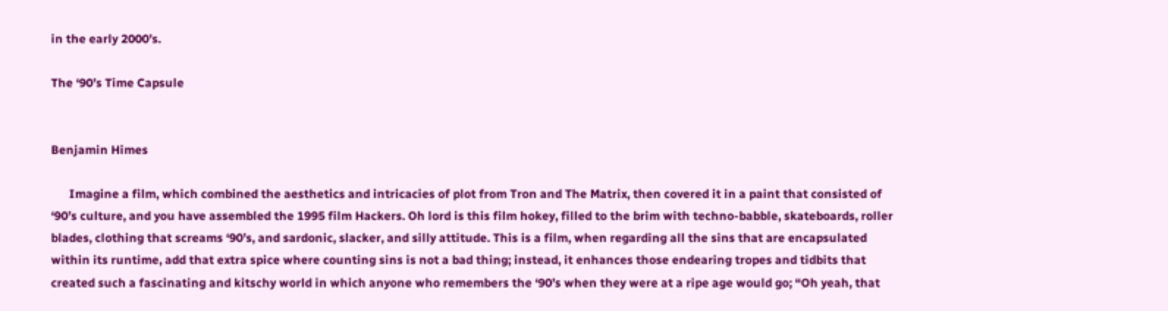in the early 2000’s.

The ‘90’s Time Capsule


Benjamin Himes

      Imagine a film, which combined the aesthetics and intricacies of plot from Tron and The Matrix, then covered it in a paint that consisted of ‘90’s culture, and you have assembled the 1995 film Hackers. Oh lord is this film hokey, filled to the brim with techno-babble, skateboards, roller blades, clothing that screams ‘90’s, and sardonic, slacker, and silly attitude. This is a film, when regarding all the sins that are encapsulated within its runtime, add that extra spice where counting sins is not a bad thing; instead, it enhances those endearing tropes and tidbits that created such a fascinating and kitschy world in which anyone who remembers the ‘90’s when they were at a ripe age would go; “Oh yeah, that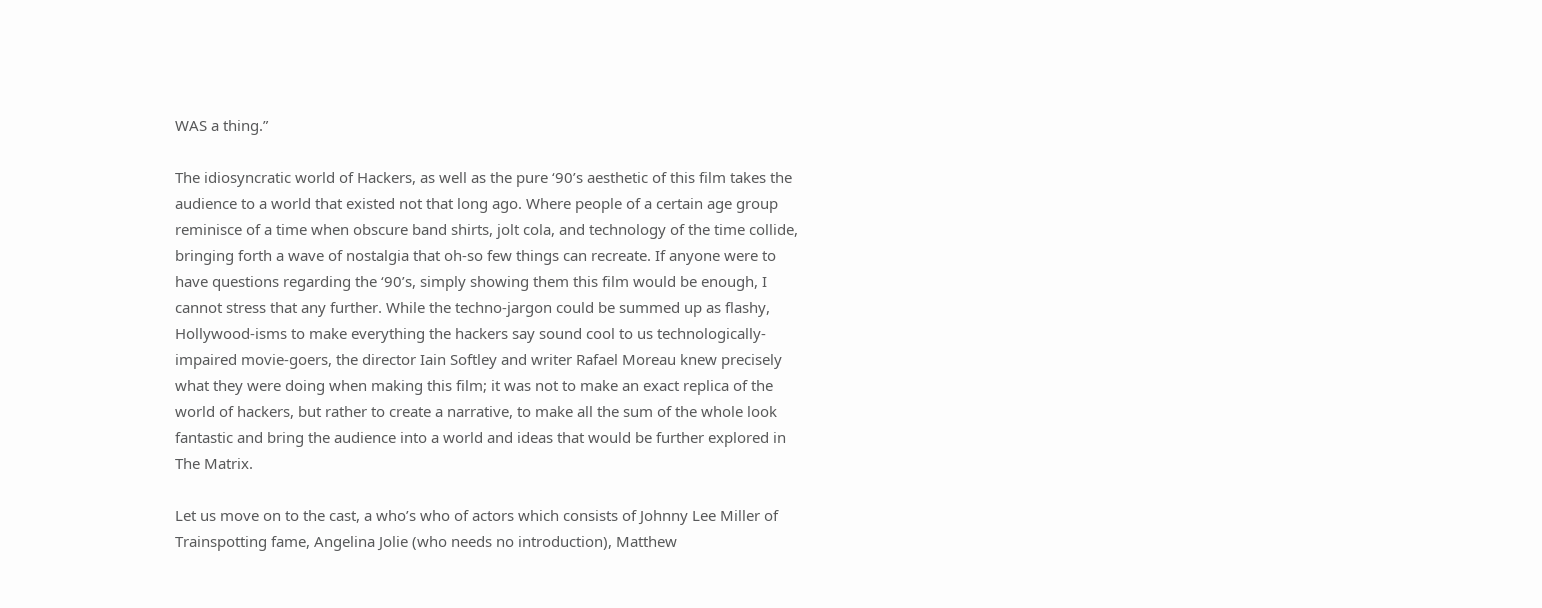WAS a thing.”

The idiosyncratic world of Hackers, as well as the pure ‘90’s aesthetic of this film takes the audience to a world that existed not that long ago. Where people of a certain age group reminisce of a time when obscure band shirts, jolt cola, and technology of the time collide, bringing forth a wave of nostalgia that oh-so few things can recreate. If anyone were to have questions regarding the ‘90’s, simply showing them this film would be enough, I cannot stress that any further. While the techno-jargon could be summed up as flashy, Hollywood-isms to make everything the hackers say sound cool to us technologically-impaired movie-goers, the director Iain Softley and writer Rafael Moreau knew precisely what they were doing when making this film; it was not to make an exact replica of the world of hackers, but rather to create a narrative, to make all the sum of the whole look fantastic and bring the audience into a world and ideas that would be further explored in The Matrix.

Let us move on to the cast, a who’s who of actors which consists of Johnny Lee Miller of Trainspotting fame, Angelina Jolie (who needs no introduction), Matthew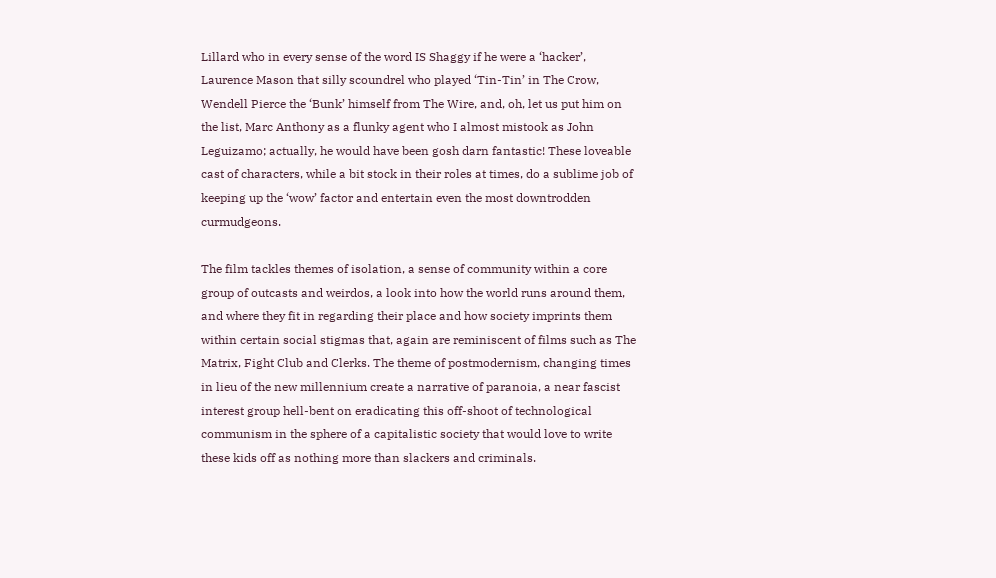Lillard who in every sense of the word IS Shaggy if he were a ‘hacker’, Laurence Mason that silly scoundrel who played ‘Tin-Tin’ in The Crow, Wendell Pierce the ‘Bunk’ himself from The Wire, and, oh, let us put him on the list, Marc Anthony as a flunky agent who I almost mistook as John Leguizamo; actually, he would have been gosh darn fantastic! These loveable cast of characters, while a bit stock in their roles at times, do a sublime job of keeping up the ‘wow’ factor and entertain even the most downtrodden curmudgeons.

The film tackles themes of isolation, a sense of community within a core group of outcasts and weirdos, a look into how the world runs around them, and where they fit in regarding their place and how society imprints them within certain social stigmas that, again are reminiscent of films such as The Matrix, Fight Club and Clerks. The theme of postmodernism, changing times in lieu of the new millennium create a narrative of paranoia, a near fascist interest group hell-bent on eradicating this off-shoot of technological communism in the sphere of a capitalistic society that would love to write these kids off as nothing more than slackers and criminals.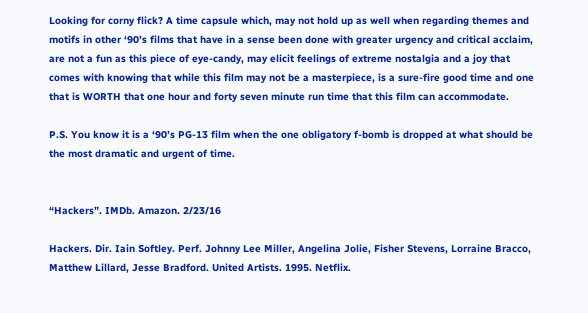Looking for corny flick? A time capsule which, may not hold up as well when regarding themes and motifs in other ‘90’s films that have in a sense been done with greater urgency and critical acclaim, are not a fun as this piece of eye-candy, may elicit feelings of extreme nostalgia and a joy that comes with knowing that while this film may not be a masterpiece, is a sure-fire good time and one that is WORTH that one hour and forty seven minute run time that this film can accommodate.

P.S. You know it is a ‘90’s PG-13 film when the one obligatory f-bomb is dropped at what should be the most dramatic and urgent of time.


“Hackers”. IMDb. Amazon. 2/23/16

Hackers. Dir. Iain Softley. Perf. Johnny Lee Miller, Angelina Jolie, Fisher Stevens, Lorraine Bracco, Matthew Lillard, Jesse Bradford. United Artists. 1995. Netflix.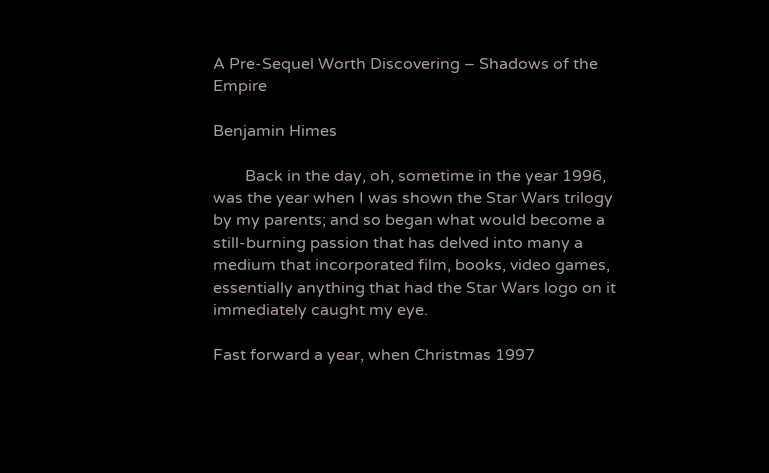A Pre-Sequel Worth Discovering – Shadows of the Empire

Benjamin Himes

        Back in the day, oh, sometime in the year 1996, was the year when I was shown the Star Wars trilogy by my parents; and so began what would become a still-burning passion that has delved into many a medium that incorporated film, books, video games, essentially anything that had the Star Wars logo on it immediately caught my eye.

Fast forward a year, when Christmas 1997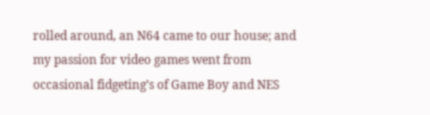rolled around, an N64 came to our house; and my passion for video games went from occasional fidgeting’s of Game Boy and NES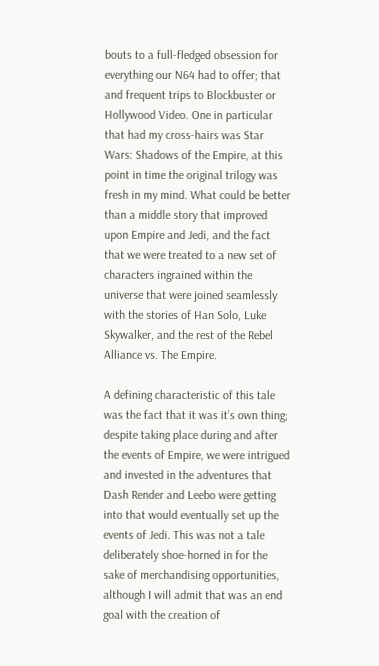bouts to a full-fledged obsession for everything our N64 had to offer; that and frequent trips to Blockbuster or Hollywood Video. One in particular that had my cross-hairs was Star Wars: Shadows of the Empire, at this point in time the original trilogy was fresh in my mind. What could be better than a middle story that improved upon Empire and Jedi, and the fact that we were treated to a new set of characters ingrained within the universe that were joined seamlessly with the stories of Han Solo, Luke Skywalker, and the rest of the Rebel Alliance vs. The Empire.

A defining characteristic of this tale was the fact that it was it’s own thing; despite taking place during and after the events of Empire, we were intrigued and invested in the adventures that Dash Render and Leebo were getting into that would eventually set up the events of Jedi. This was not a tale deliberately shoe-horned in for the sake of merchandising opportunities, although I will admit that was an end goal with the creation of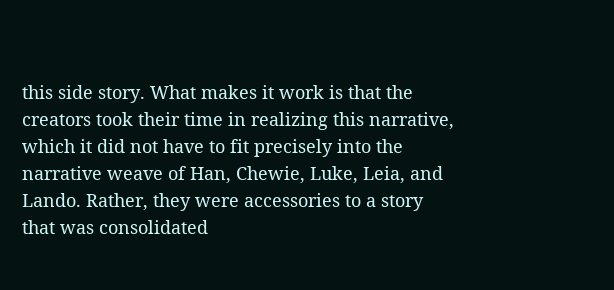this side story. What makes it work is that the creators took their time in realizing this narrative, which it did not have to fit precisely into the narrative weave of Han, Chewie, Luke, Leia, and Lando. Rather, they were accessories to a story that was consolidated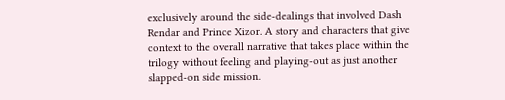exclusively around the side-dealings that involved Dash Rendar and Prince Xizor. A story and characters that give context to the overall narrative that takes place within the trilogy without feeling and playing-out as just another slapped-on side mission.